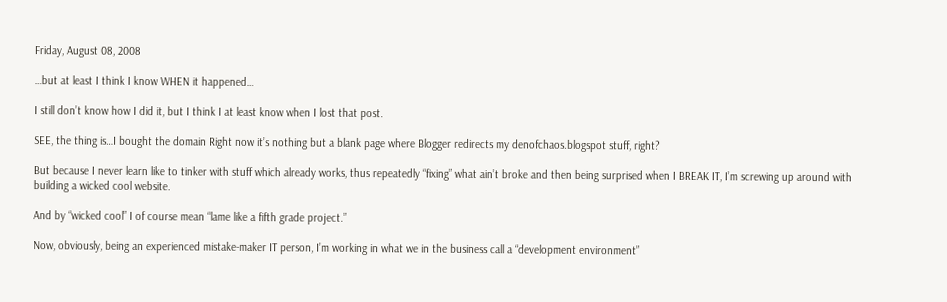Friday, August 08, 2008

…but at least I think I know WHEN it happened…

I still don’t know how I did it, but I think I at least know when I lost that post.

SEE, the thing is…I bought the domain Right now it’s nothing but a blank page where Blogger redirects my denofchaos.blogspot stuff, right?

But because I never learn like to tinker with stuff which already works, thus repeatedly “fixing” what ain’t broke and then being surprised when I BREAK IT, I’m screwing up around with building a wicked cool website.

And by “wicked cool” I of course mean “lame like a fifth grade project.”

Now, obviously, being an experienced mistake-maker IT person, I’m working in what we in the business call a “development environment”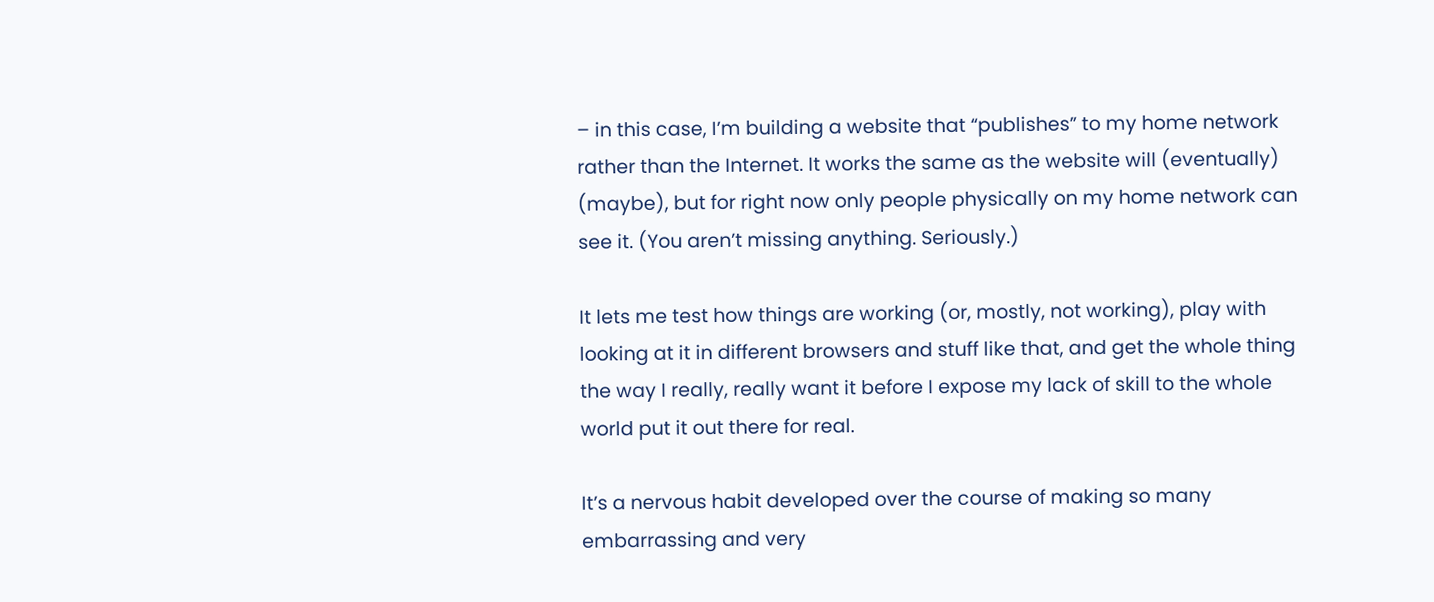– in this case, I’m building a website that “publishes” to my home network rather than the Internet. It works the same as the website will (eventually) (maybe), but for right now only people physically on my home network can see it. (You aren’t missing anything. Seriously.)

It lets me test how things are working (or, mostly, not working), play with looking at it in different browsers and stuff like that, and get the whole thing the way I really, really want it before I expose my lack of skill to the whole world put it out there for real.

It’s a nervous habit developed over the course of making so many embarrassing and very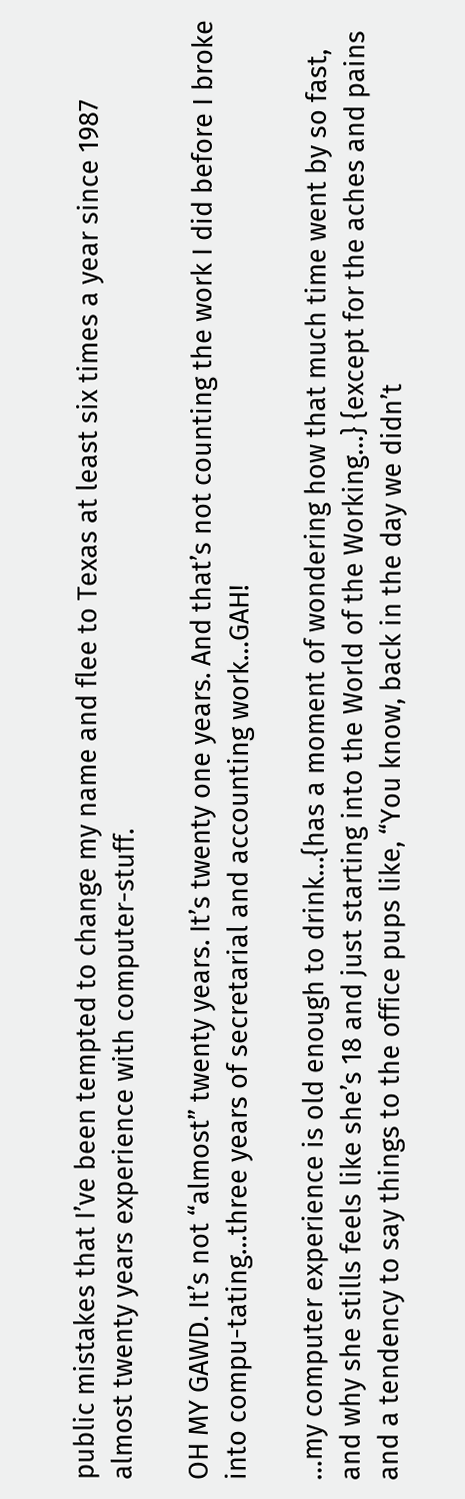public mistakes that I’ve been tempted to change my name and flee to Texas at least six times a year since 1987 almost twenty years experience with computer-stuff.

OH MY GAWD. It’s not “almost” twenty years. It’s twenty one years. And that’s not counting the work I did before I broke into compu-tating…three years of secretarial and accounting work…GAH!

…my computer experience is old enough to drink…{has a moment of wondering how that much time went by so fast, and why she stills feels like she’s 18 and just starting into the World of the Working…} {except for the aches and pains and a tendency to say things to the office pups like, “You know, back in the day we didn’t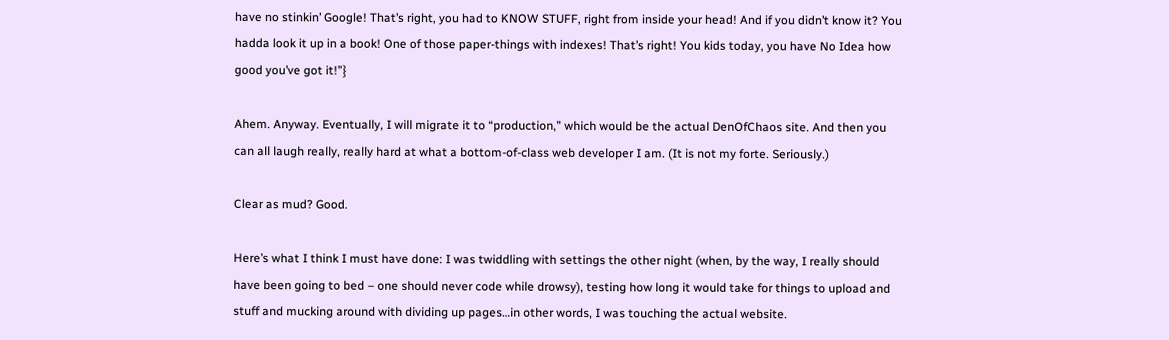have no stinkin’ Google! That’s right, you had to KNOW STUFF, right from inside your head! And if you didn’t know it? You hadda look it up in a book! One of those paper-things with indexes! That’s right! You kids today, you have No Idea how good you’ve got it!”}

Ahem. Anyway. Eventually, I will migrate it to “production,” which would be the actual DenOfChaos site. And then you can all laugh really, really hard at what a bottom-of-class web developer I am. (It is not my forte. Seriously.)

Clear as mud? Good.

Here’s what I think I must have done: I was twiddling with settings the other night (when, by the way, I really should have been going to bed – one should never code while drowsy), testing how long it would take for things to upload and stuff and mucking around with dividing up pages…in other words, I was touching the actual website.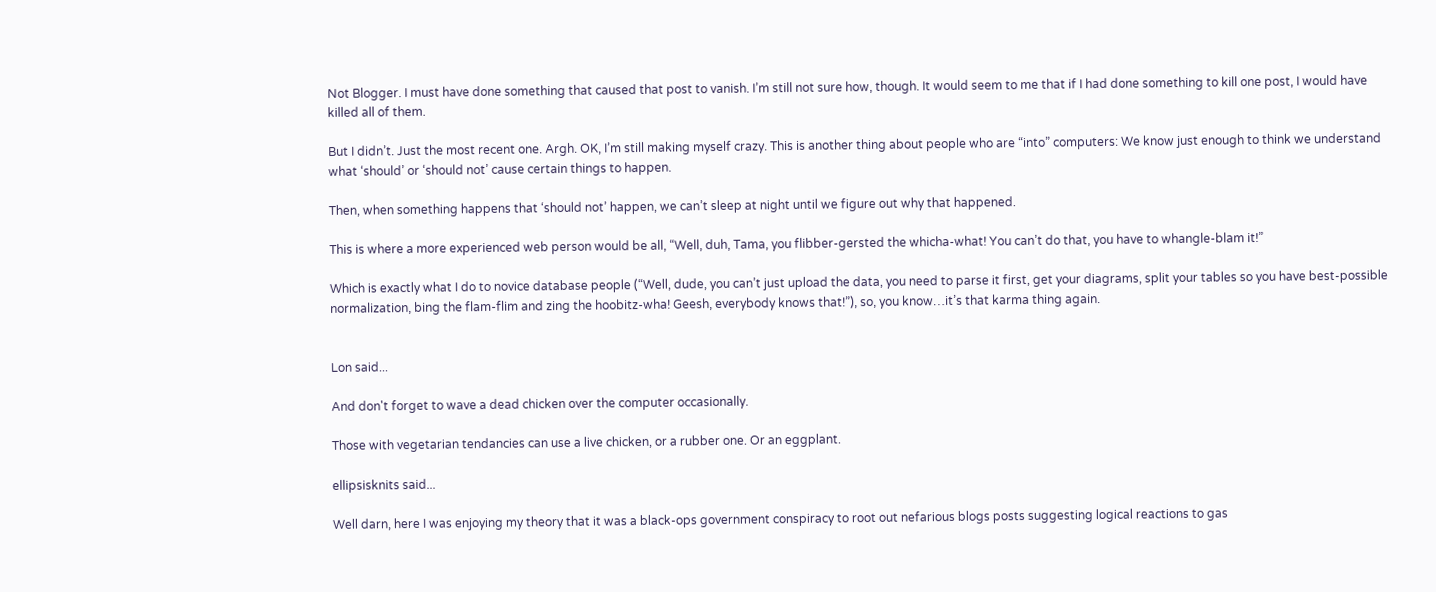Not Blogger. I must have done something that caused that post to vanish. I’m still not sure how, though. It would seem to me that if I had done something to kill one post, I would have killed all of them.

But I didn’t. Just the most recent one. Argh. OK, I’m still making myself crazy. This is another thing about people who are “into” computers: We know just enough to think we understand what ‘should’ or ‘should not’ cause certain things to happen.

Then, when something happens that ‘should not’ happen, we can’t sleep at night until we figure out why that happened.

This is where a more experienced web person would be all, “Well, duh, Tama, you flibber-gersted the whicha-what! You can’t do that, you have to whangle-blam it!”

Which is exactly what I do to novice database people (“Well, dude, you can’t just upload the data, you need to parse it first, get your diagrams, split your tables so you have best-possible normalization, bing the flam-flim and zing the hoobitz-wha! Geesh, everybody knows that!”), so, you know…it’s that karma thing again.


Lon said...

And don't forget to wave a dead chicken over the computer occasionally.

Those with vegetarian tendancies can use a live chicken, or a rubber one. Or an eggplant.

ellipsisknits said...

Well darn, here I was enjoying my theory that it was a black-ops government conspiracy to root out nefarious blogs posts suggesting logical reactions to gas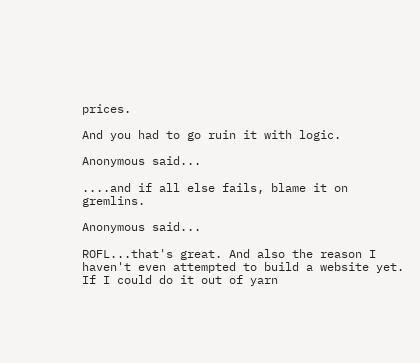prices.

And you had to go ruin it with logic.

Anonymous said...

....and if all else fails, blame it on gremlins.

Anonymous said...

ROFL...that's great. And also the reason I haven't even attempted to build a website yet. If I could do it out of yarn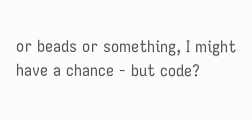or beads or something, I might have a chance - but code?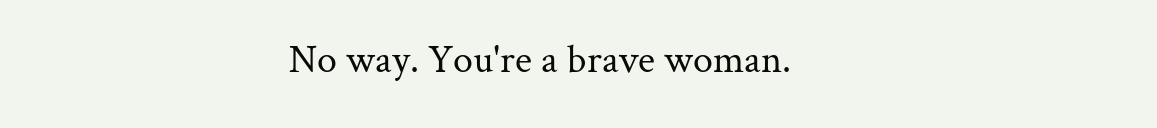No way. You're a brave woman.